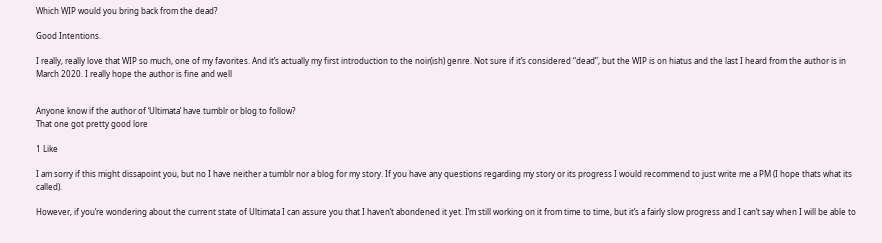Which WIP would you bring back from the dead?

Good Intentions.

I really, really love that WIP so much, one of my favorites. And it’s actually my first introduction to the noir(ish) genre. Not sure if it’s considered “dead”, but the WIP is on hiatus and the last I heard from the author is in March 2020. I really hope the author is fine and well


Anyone know if the author of ‘Ultimata’ have tumblr or blog to follow?
That one got pretty good lore

1 Like

I am sorry if this might dissapoint you, but no I have neither a tumblr nor a blog for my story. If you have any questions regarding my story or its progress I would recommend to just write me a PM (I hope thats what its called).

However, if you’re wondering about the current state of Ultimata I can assure you that I haven’t abondened it yet. I’m still working on it from time to time, but it’s a fairly slow progress and I can’t say when I will be able to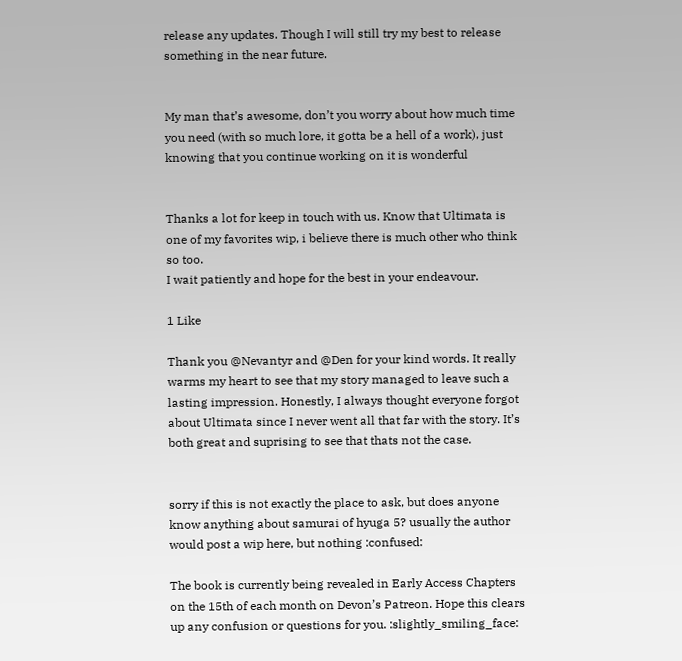release any updates. Though I will still try my best to release something in the near future.


My man that’s awesome, don’t you worry about how much time you need (with so much lore, it gotta be a hell of a work), just knowing that you continue working on it is wonderful


Thanks a lot for keep in touch with us. Know that Ultimata is one of my favorites wip, i believe there is much other who think so too.
I wait patiently and hope for the best in your endeavour.

1 Like

Thank you @Nevantyr and @Den for your kind words. It really warms my heart to see that my story managed to leave such a lasting impression. Honestly, I always thought everyone forgot about Ultimata since I never went all that far with the story. It’s both great and suprising to see that thats not the case.


sorry if this is not exactly the place to ask, but does anyone know anything about samurai of hyuga 5? usually the author would post a wip here, but nothing :confused:

The book is currently being revealed in Early Access Chapters on the 15th of each month on Devon’s Patreon. Hope this clears up any confusion or questions for you. :slightly_smiling_face: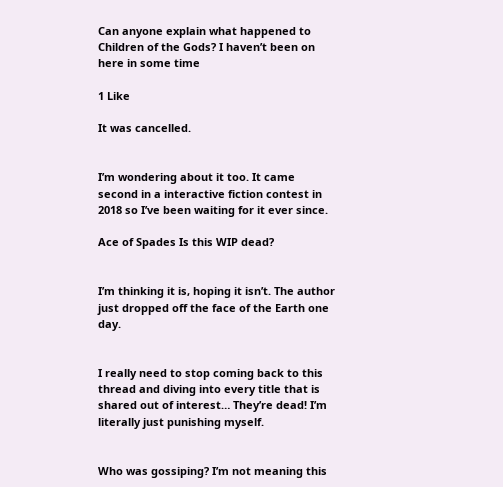Can anyone explain what happened to Children of the Gods? I haven’t been on here in some time

1 Like

It was cancelled.


I’m wondering about it too. It came second in a interactive fiction contest in 2018 so I’ve been waiting for it ever since.

Ace of Spades Is this WIP dead?


I’m thinking it is, hoping it isn’t. The author just dropped off the face of the Earth one day.


I really need to stop coming back to this thread and diving into every title that is shared out of interest… They’re dead! I’m literally just punishing myself.


Who was gossiping? I’m not meaning this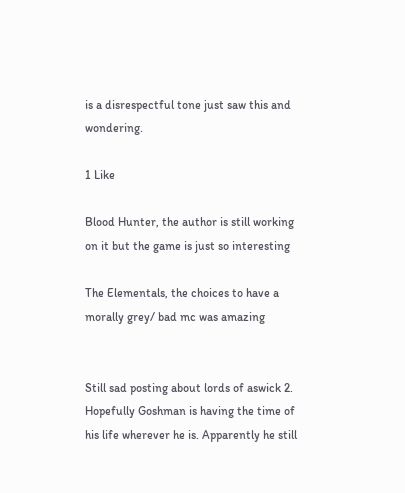is a disrespectful tone just saw this and wondering.

1 Like

Blood Hunter, the author is still working on it but the game is just so interesting

The Elementals, the choices to have a morally grey/ bad mc was amazing


Still sad posting about lords of aswick 2. Hopefully Goshman is having the time of his life wherever he is. Apparently he still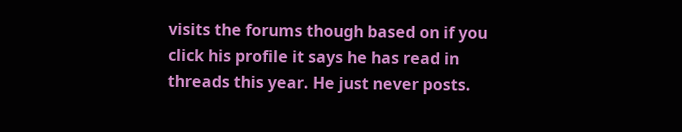visits the forums though based on if you click his profile it says he has read in threads this year. He just never posts.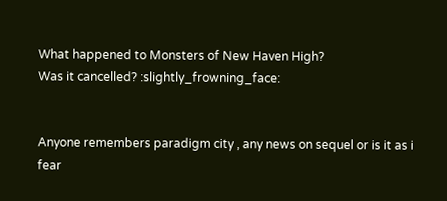What happened to Monsters of New Haven High?
Was it cancelled? :slightly_frowning_face:


Anyone remembers paradigm city , any news on sequel or is it as i fear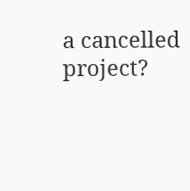a cancelled project?